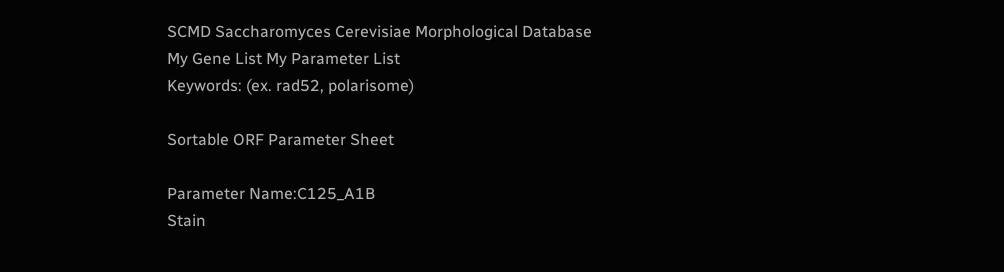SCMD Saccharomyces Cerevisiae Morphological Database
My Gene List My Parameter List
Keywords: (ex. rad52, polarisome)

Sortable ORF Parameter Sheet

Parameter Name:C125_A1B
Stain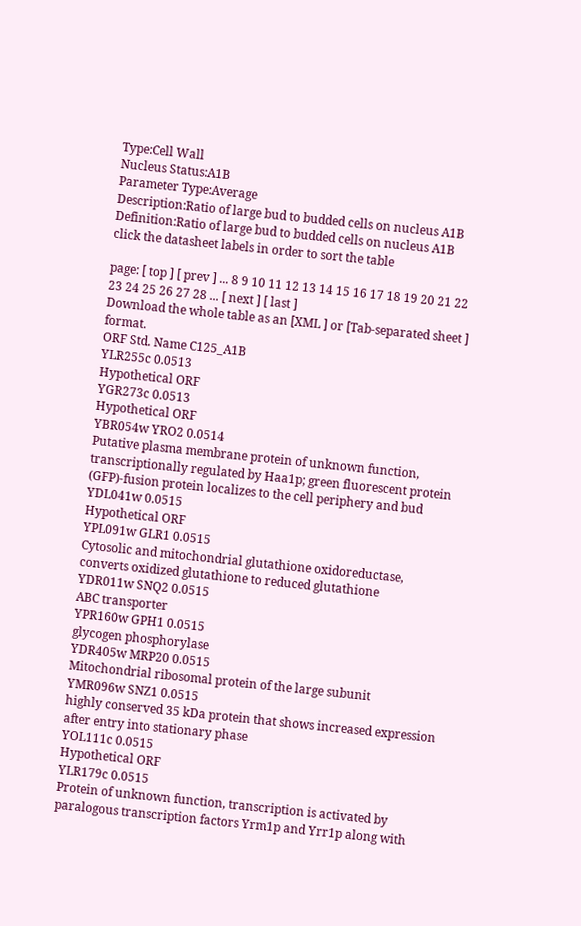Type:Cell Wall
Nucleus Status:A1B
Parameter Type:Average
Description:Ratio of large bud to budded cells on nucleus A1B
Definition:Ratio of large bud to budded cells on nucleus A1B
click the datasheet labels in order to sort the table

page: [ top ] [ prev ] ... 8 9 10 11 12 13 14 15 16 17 18 19 20 21 22 23 24 25 26 27 28 ... [ next ] [ last ]
Download the whole table as an [XML ] or [Tab-separated sheet ] format.
ORF Std. Name C125_A1B
YLR255c 0.0513
Hypothetical ORF
YGR273c 0.0513
Hypothetical ORF
YBR054w YRO2 0.0514
Putative plasma membrane protein of unknown function, transcriptionally regulated by Haa1p; green fluorescent protein (GFP)-fusion protein localizes to the cell periphery and bud
YDL041w 0.0515
Hypothetical ORF
YPL091w GLR1 0.0515
Cytosolic and mitochondrial glutathione oxidoreductase, converts oxidized glutathione to reduced glutathione
YDR011w SNQ2 0.0515
ABC transporter
YPR160w GPH1 0.0515
glycogen phosphorylase
YDR405w MRP20 0.0515
Mitochondrial ribosomal protein of the large subunit
YMR096w SNZ1 0.0515
highly conserved 35 kDa protein that shows increased expression after entry into stationary phase
YOL111c 0.0515
Hypothetical ORF
YLR179c 0.0515
Protein of unknown function, transcription is activated by paralogous transcription factors Yrm1p and Yrr1p along with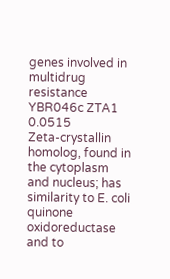genes involved in multidrug resistance
YBR046c ZTA1 0.0515
Zeta-crystallin homolog, found in the cytoplasm and nucleus; has similarity to E. coli quinone oxidoreductase and to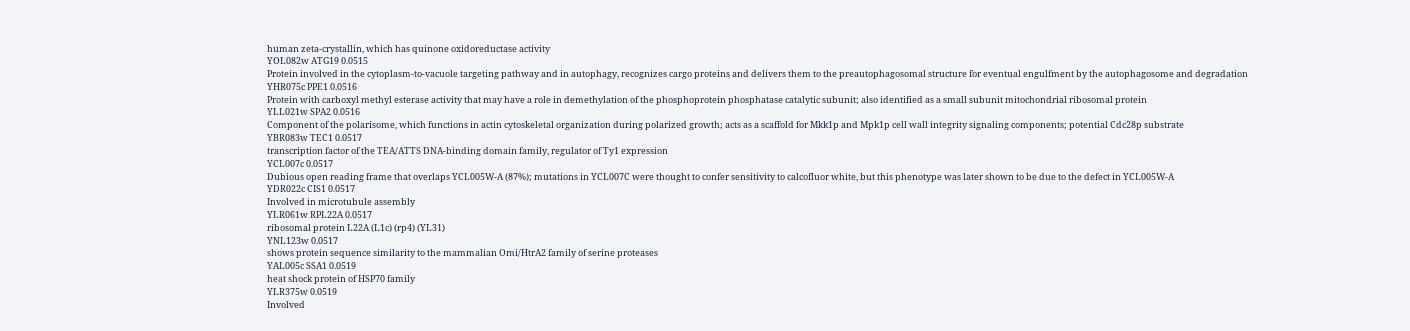human zeta-crystallin, which has quinone oxidoreductase activity
YOL082w ATG19 0.0515
Protein involved in the cytoplasm-to-vacuole targeting pathway and in autophagy, recognizes cargo proteins and delivers them to the preautophagosomal structure for eventual engulfment by the autophagosome and degradation
YHR075c PPE1 0.0516
Protein with carboxyl methyl esterase activity that may have a role in demethylation of the phosphoprotein phosphatase catalytic subunit; also identified as a small subunit mitochondrial ribosomal protein
YLL021w SPA2 0.0516
Component of the polarisome, which functions in actin cytoskeletal organization during polarized growth; acts as a scaffold for Mkk1p and Mpk1p cell wall integrity signaling components; potential Cdc28p substrate
YBR083w TEC1 0.0517
transcription factor of the TEA/ATTS DNA-binding domain family, regulator of Ty1 expression
YCL007c 0.0517
Dubious open reading frame that overlaps YCL005W-A (87%); mutations in YCL007C were thought to confer sensitivity to calcofluor white, but this phenotype was later shown to be due to the defect in YCL005W-A
YDR022c CIS1 0.0517
Involved in microtubule assembly
YLR061w RPL22A 0.0517
ribosomal protein L22A (L1c) (rp4) (YL31)
YNL123w 0.0517
shows protein sequence similarity to the mammalian Omi/HtrA2 family of serine proteases
YAL005c SSA1 0.0519
heat shock protein of HSP70 family
YLR375w 0.0519
Involved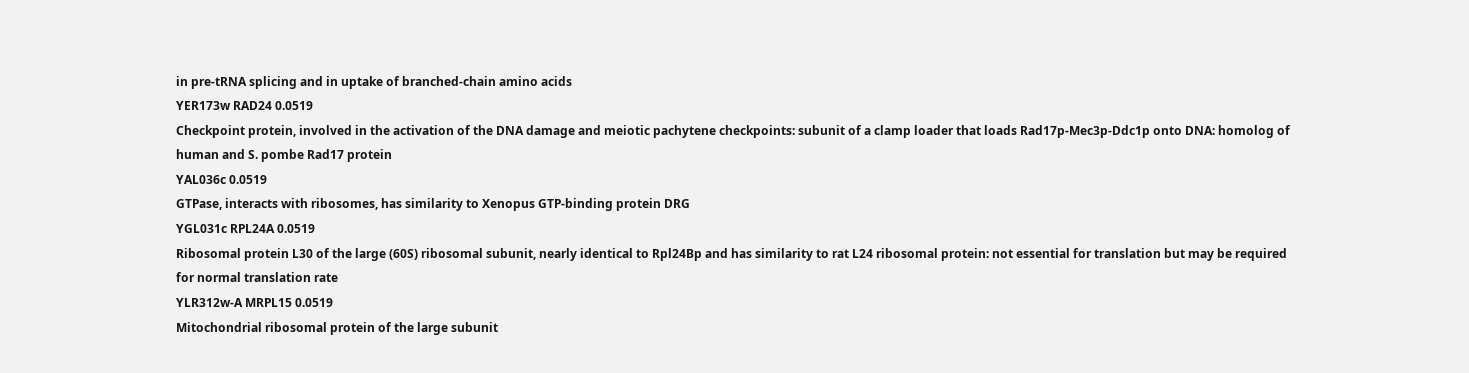in pre-tRNA splicing and in uptake of branched-chain amino acids
YER173w RAD24 0.0519
Checkpoint protein, involved in the activation of the DNA damage and meiotic pachytene checkpoints: subunit of a clamp loader that loads Rad17p-Mec3p-Ddc1p onto DNA: homolog of human and S. pombe Rad17 protein
YAL036c 0.0519
GTPase, interacts with ribosomes, has similarity to Xenopus GTP-binding protein DRG
YGL031c RPL24A 0.0519
Ribosomal protein L30 of the large (60S) ribosomal subunit, nearly identical to Rpl24Bp and has similarity to rat L24 ribosomal protein: not essential for translation but may be required for normal translation rate
YLR312w-A MRPL15 0.0519
Mitochondrial ribosomal protein of the large subunit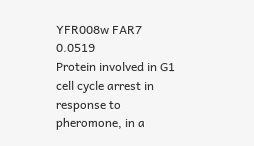YFR008w FAR7 0.0519
Protein involved in G1 cell cycle arrest in response to pheromone, in a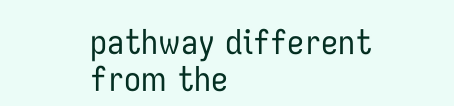pathway different from the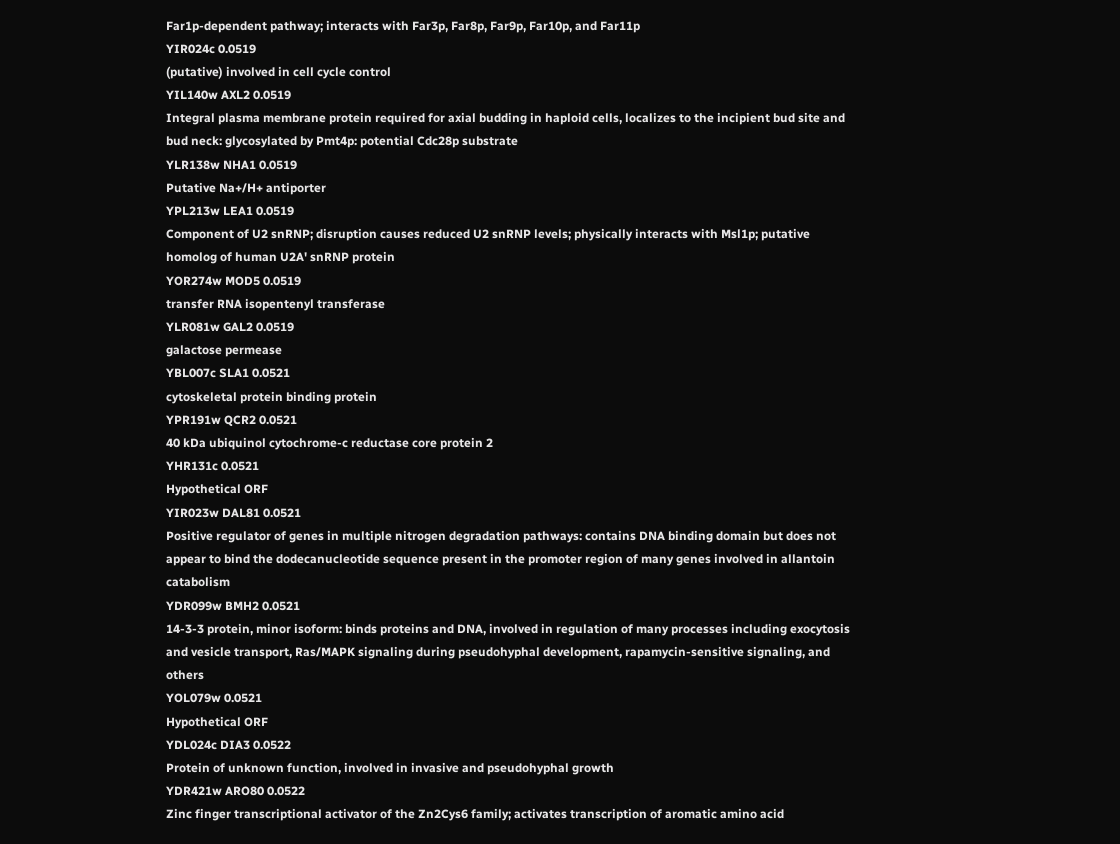Far1p-dependent pathway; interacts with Far3p, Far8p, Far9p, Far10p, and Far11p
YIR024c 0.0519
(putative) involved in cell cycle control
YIL140w AXL2 0.0519
Integral plasma membrane protein required for axial budding in haploid cells, localizes to the incipient bud site and bud neck: glycosylated by Pmt4p: potential Cdc28p substrate
YLR138w NHA1 0.0519
Putative Na+/H+ antiporter
YPL213w LEA1 0.0519
Component of U2 snRNP; disruption causes reduced U2 snRNP levels; physically interacts with Msl1p; putative homolog of human U2A' snRNP protein
YOR274w MOD5 0.0519
transfer RNA isopentenyl transferase
YLR081w GAL2 0.0519
galactose permease
YBL007c SLA1 0.0521
cytoskeletal protein binding protein
YPR191w QCR2 0.0521
40 kDa ubiquinol cytochrome-c reductase core protein 2
YHR131c 0.0521
Hypothetical ORF
YIR023w DAL81 0.0521
Positive regulator of genes in multiple nitrogen degradation pathways: contains DNA binding domain but does not appear to bind the dodecanucleotide sequence present in the promoter region of many genes involved in allantoin catabolism
YDR099w BMH2 0.0521
14-3-3 protein, minor isoform: binds proteins and DNA, involved in regulation of many processes including exocytosis and vesicle transport, Ras/MAPK signaling during pseudohyphal development, rapamycin-sensitive signaling, and others
YOL079w 0.0521
Hypothetical ORF
YDL024c DIA3 0.0522
Protein of unknown function, involved in invasive and pseudohyphal growth
YDR421w ARO80 0.0522
Zinc finger transcriptional activator of the Zn2Cys6 family; activates transcription of aromatic amino acid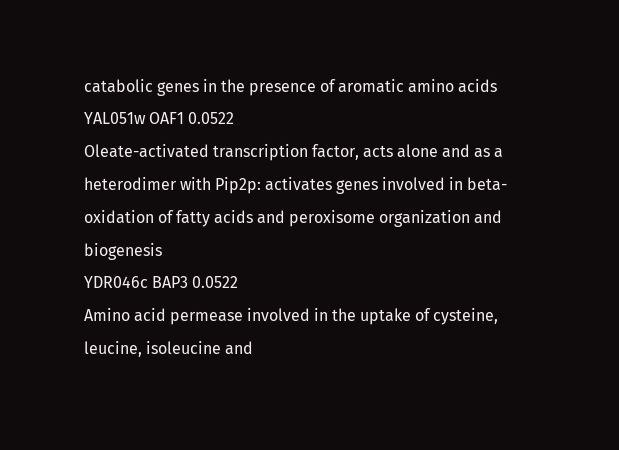catabolic genes in the presence of aromatic amino acids
YAL051w OAF1 0.0522
Oleate-activated transcription factor, acts alone and as a heterodimer with Pip2p: activates genes involved in beta-oxidation of fatty acids and peroxisome organization and biogenesis
YDR046c BAP3 0.0522
Amino acid permease involved in the uptake of cysteine, leucine, isoleucine and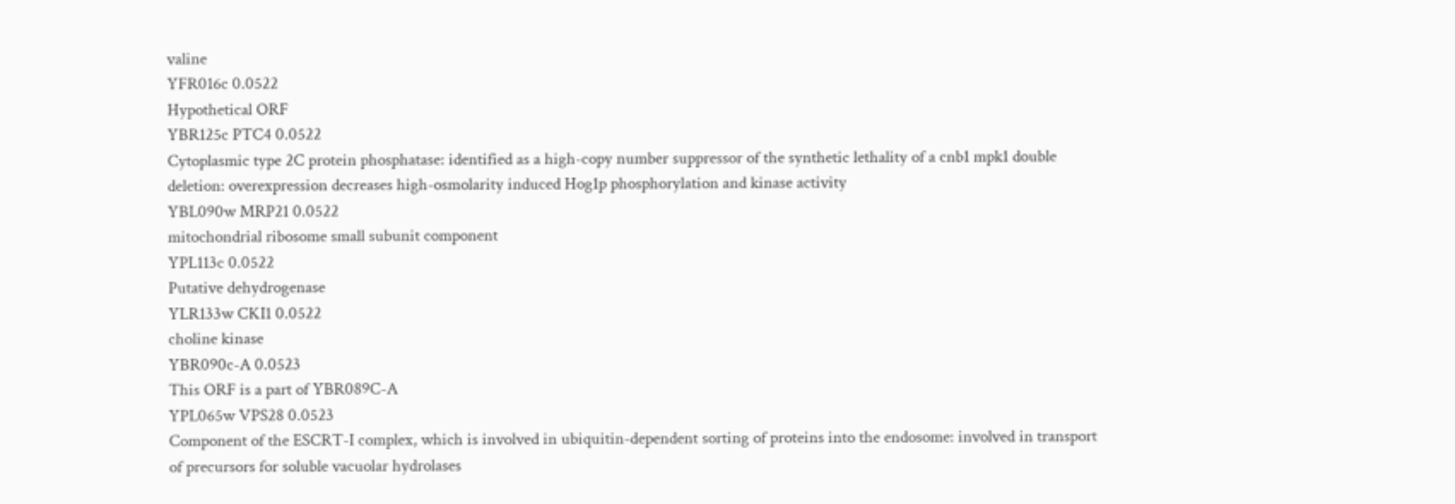valine
YFR016c 0.0522
Hypothetical ORF
YBR125c PTC4 0.0522
Cytoplasmic type 2C protein phosphatase: identified as a high-copy number suppressor of the synthetic lethality of a cnb1 mpk1 double deletion: overexpression decreases high-osmolarity induced Hog1p phosphorylation and kinase activity
YBL090w MRP21 0.0522
mitochondrial ribosome small subunit component
YPL113c 0.0522
Putative dehydrogenase
YLR133w CKI1 0.0522
choline kinase
YBR090c-A 0.0523
This ORF is a part of YBR089C-A
YPL065w VPS28 0.0523
Component of the ESCRT-I complex, which is involved in ubiquitin-dependent sorting of proteins into the endosome: involved in transport of precursors for soluble vacuolar hydrolases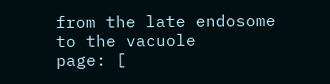from the late endosome to the vacuole
page: [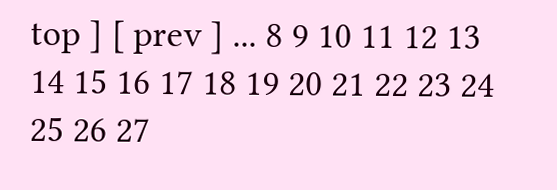top ] [ prev ] ... 8 9 10 11 12 13 14 15 16 17 18 19 20 21 22 23 24 25 26 27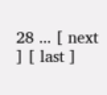28 ... [ next ] [ last ]